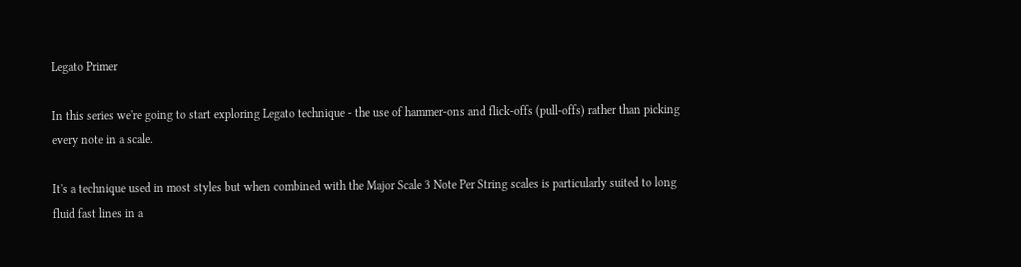Legato Primer

In this series we're going to start exploring Legato technique - the use of hammer-ons and flick-offs (pull-offs) rather than picking every note in a scale.

It's a technique used in most styles but when combined with the Major Scale 3 Note Per String scales is particularly suited to long fluid fast lines in a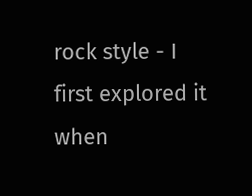rock style - I first explored it when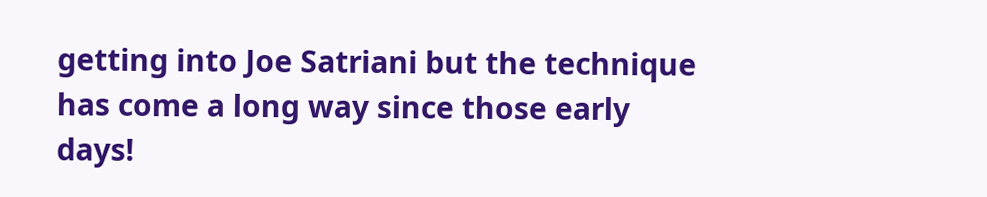getting into Joe Satriani but the technique has come a long way since those early days!